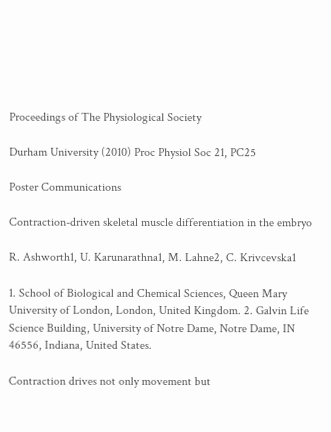Proceedings of The Physiological Society

Durham University (2010) Proc Physiol Soc 21, PC25

Poster Communications

Contraction-driven skeletal muscle differentiation in the embryo

R. Ashworth1, U. Karunarathna1, M. Lahne2, C. Krivcevska1

1. School of Biological and Chemical Sciences, Queen Mary University of London, London, United Kingdom. 2. Galvin Life Science Building, University of Notre Dame, Notre Dame, IN 46556, Indiana, United States.

Contraction drives not only movement but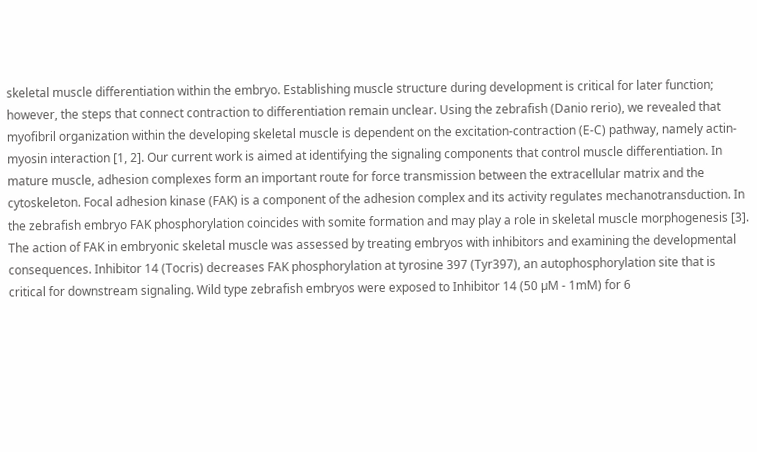skeletal muscle differentiation within the embryo. Establishing muscle structure during development is critical for later function; however, the steps that connect contraction to differentiation remain unclear. Using the zebrafish (Danio rerio), we revealed that myofibril organization within the developing skeletal muscle is dependent on the excitation-contraction (E-C) pathway, namely actin-myosin interaction [1, 2]. Our current work is aimed at identifying the signaling components that control muscle differentiation. In mature muscle, adhesion complexes form an important route for force transmission between the extracellular matrix and the cytoskeleton. Focal adhesion kinase (FAK) is a component of the adhesion complex and its activity regulates mechanotransduction. In the zebrafish embryo FAK phosphorylation coincides with somite formation and may play a role in skeletal muscle morphogenesis [3]. The action of FAK in embryonic skeletal muscle was assessed by treating embryos with inhibitors and examining the developmental consequences. Inhibitor 14 (Tocris) decreases FAK phosphorylation at tyrosine 397 (Tyr397), an autophosphorylation site that is critical for downstream signaling. Wild type zebrafish embryos were exposed to Inhibitor 14 (50 µM - 1mM) for 6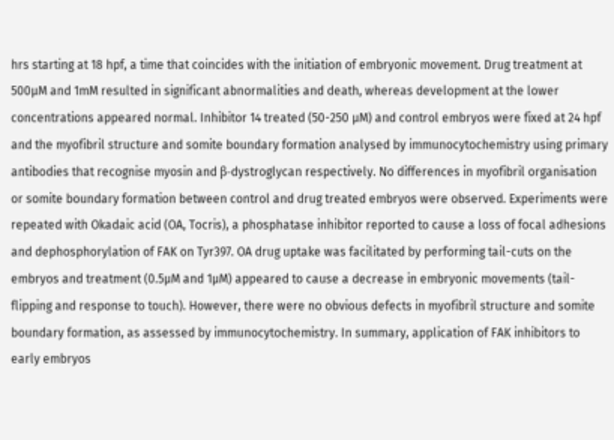hrs starting at 18 hpf, a time that coincides with the initiation of embryonic movement. Drug treatment at 500µM and 1mM resulted in significant abnormalities and death, whereas development at the lower concentrations appeared normal. Inhibitor 14 treated (50-250 µM) and control embryos were fixed at 24 hpf and the myofibril structure and somite boundary formation analysed by immunocytochemistry using primary antibodies that recognise myosin and β-dystroglycan respectively. No differences in myofibril organisation or somite boundary formation between control and drug treated embryos were observed. Experiments were repeated with Okadaic acid (OA, Tocris), a phosphatase inhibitor reported to cause a loss of focal adhesions and dephosphorylation of FAK on Tyr397. OA drug uptake was facilitated by performing tail-cuts on the embryos and treatment (0.5µM and 1µM) appeared to cause a decrease in embryonic movements (tail-flipping and response to touch). However, there were no obvious defects in myofibril structure and somite boundary formation, as assessed by immunocytochemistry. In summary, application of FAK inhibitors to early embryos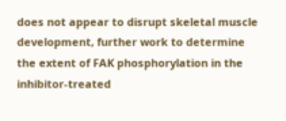does not appear to disrupt skeletal muscle development, further work to determine the extent of FAK phosphorylation in the inhibitor-treated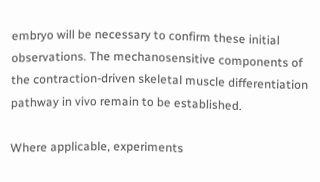embryo will be necessary to confirm these initial observations. The mechanosensitive components of the contraction-driven skeletal muscle differentiation pathway in vivo remain to be established.

Where applicable, experiments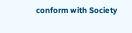conform with Society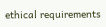ethical requirements